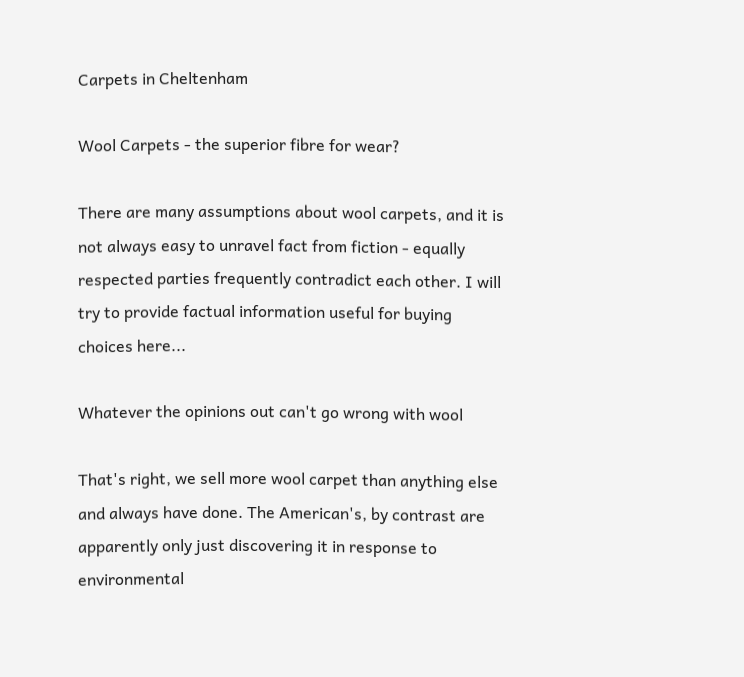Carpets in Cheltenham

Wool Carpets - the superior fibre for wear?

There are many assumptions about wool carpets, and it is not always easy to unravel fact from fiction - equally respected parties frequently contradict each other. I will try to provide factual information useful for buying choices here...

Whatever the opinions out can't go wrong with wool

That's right, we sell more wool carpet than anything else and always have done. The American's, by contrast are apparently only just discovering it in response to environmental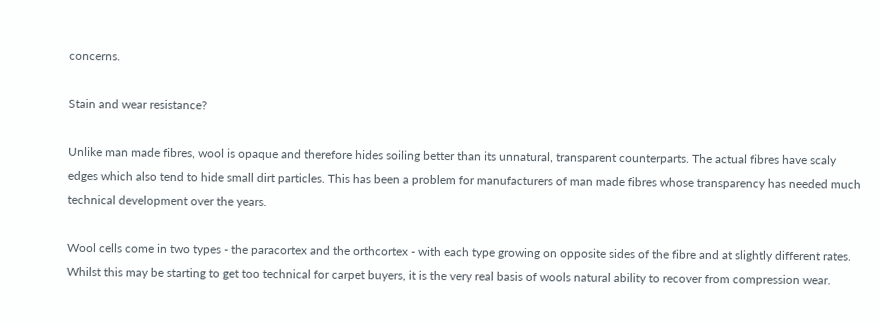concerns.

Stain and wear resistance?

Unlike man made fibres, wool is opaque and therefore hides soiling better than its unnatural, transparent counterparts. The actual fibres have scaly edges which also tend to hide small dirt particles. This has been a problem for manufacturers of man made fibres whose transparency has needed much technical development over the years.

Wool cells come in two types - the paracortex and the orthcortex - with each type growing on opposite sides of the fibre and at slightly different rates. Whilst this may be starting to get too technical for carpet buyers, it is the very real basis of wools natural ability to recover from compression wear.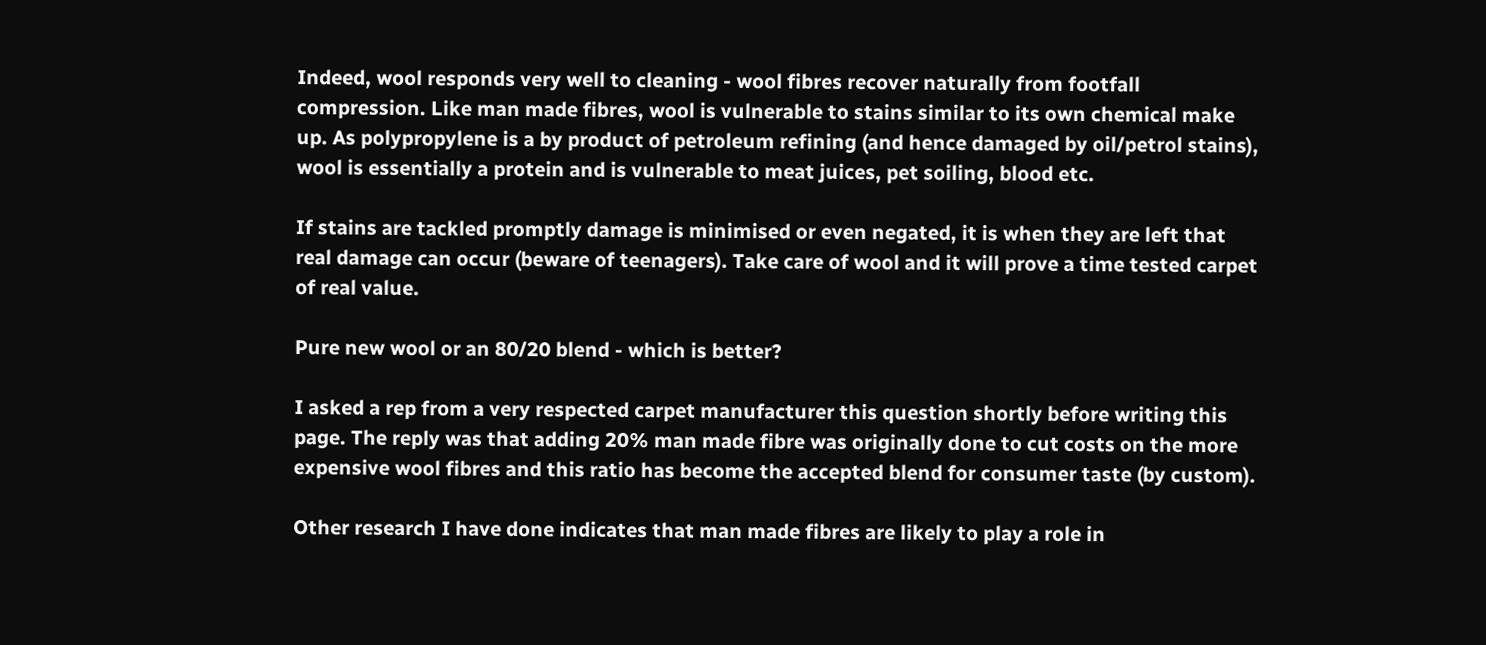Indeed, wool responds very well to cleaning - wool fibres recover naturally from footfall compression. Like man made fibres, wool is vulnerable to stains similar to its own chemical make up. As polypropylene is a by product of petroleum refining (and hence damaged by oil/petrol stains), wool is essentially a protein and is vulnerable to meat juices, pet soiling, blood etc.

If stains are tackled promptly damage is minimised or even negated, it is when they are left that real damage can occur (beware of teenagers). Take care of wool and it will prove a time tested carpet of real value.

Pure new wool or an 80/20 blend - which is better?

I asked a rep from a very respected carpet manufacturer this question shortly before writing this page. The reply was that adding 20% man made fibre was originally done to cut costs on the more expensive wool fibres and this ratio has become the accepted blend for consumer taste (by custom).

Other research I have done indicates that man made fibres are likely to play a role in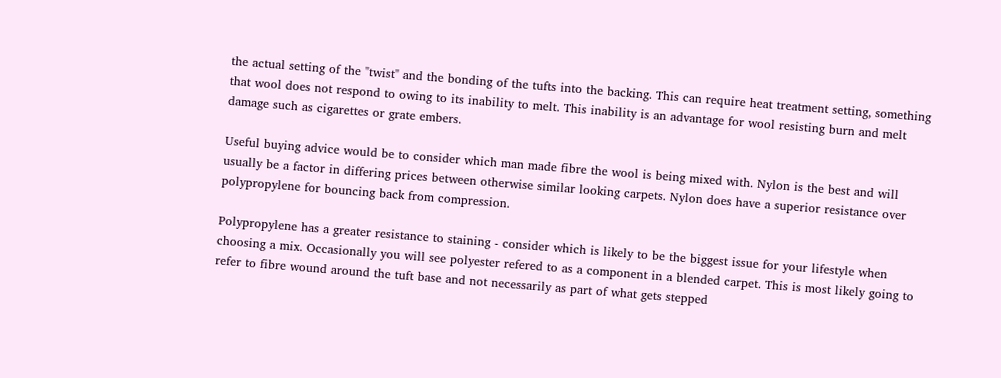the actual setting of the "twist" and the bonding of the tufts into the backing. This can require heat treatment setting, something that wool does not respond to owing to its inability to melt. This inability is an advantage for wool resisting burn and melt damage such as cigarettes or grate embers.

Useful buying advice would be to consider which man made fibre the wool is being mixed with. Nylon is the best and will usually be a factor in differing prices between otherwise similar looking carpets. Nylon does have a superior resistance over polypropylene for bouncing back from compression.

Polypropylene has a greater resistance to staining - consider which is likely to be the biggest issue for your lifestyle when choosing a mix. Occasionally you will see polyester refered to as a component in a blended carpet. This is most likely going to refer to fibre wound around the tuft base and not necessarily as part of what gets stepped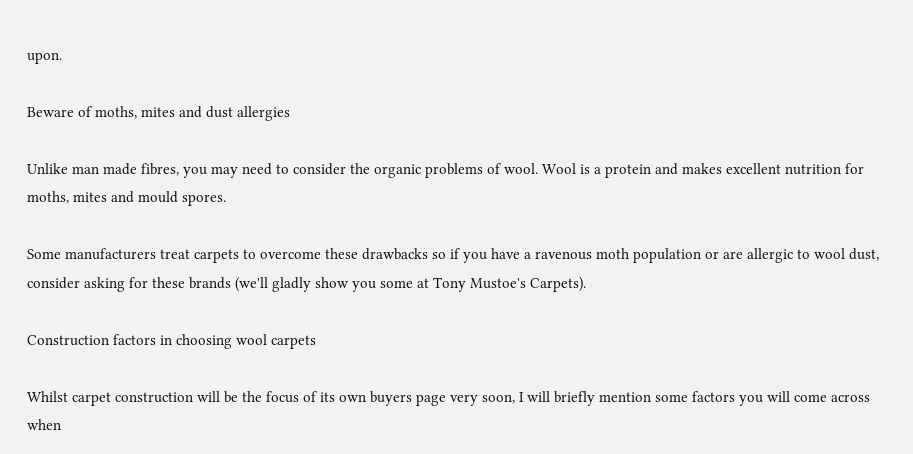upon.

Beware of moths, mites and dust allergies

Unlike man made fibres, you may need to consider the organic problems of wool. Wool is a protein and makes excellent nutrition for moths, mites and mould spores.

Some manufacturers treat carpets to overcome these drawbacks so if you have a ravenous moth population or are allergic to wool dust, consider asking for these brands (we'll gladly show you some at Tony Mustoe's Carpets).

Construction factors in choosing wool carpets

Whilst carpet construction will be the focus of its own buyers page very soon, I will briefly mention some factors you will come across when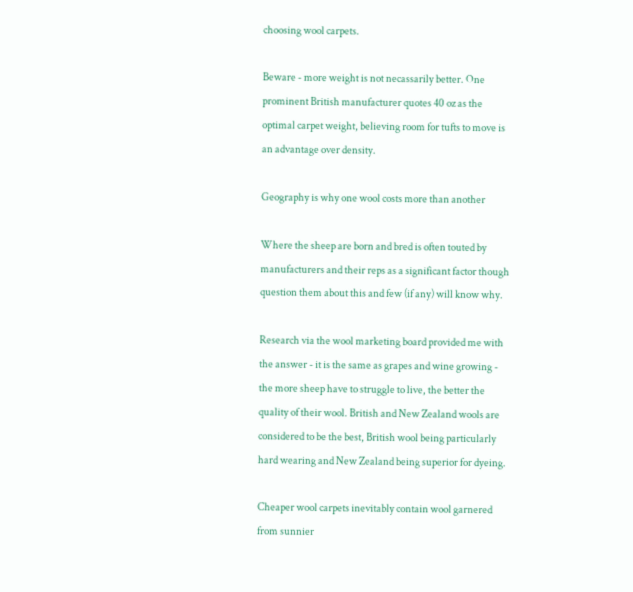choosing wool carpets.

Beware - more weight is not necassarily better. One prominent British manufacturer quotes 40 oz as the optimal carpet weight, believing room for tufts to move is an advantage over density.

Geography is why one wool costs more than another

Where the sheep are born and bred is often touted by manufacturers and their reps as a significant factor though question them about this and few (if any) will know why.

Research via the wool marketing board provided me with the answer - it is the same as grapes and wine growing - the more sheep have to struggle to live, the better the quality of their wool. British and New Zealand wools are considered to be the best, British wool being particularly hard wearing and New Zealand being superior for dyeing.

Cheaper wool carpets inevitably contain wool garnered from sunnier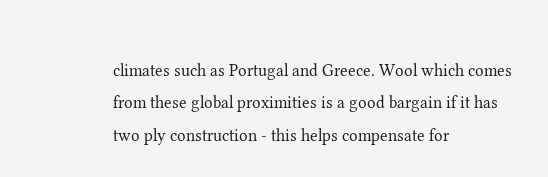climates such as Portugal and Greece. Wool which comes from these global proximities is a good bargain if it has two ply construction - this helps compensate for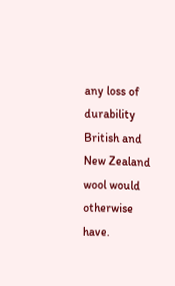any loss of durability British and New Zealand wool would otherwise have.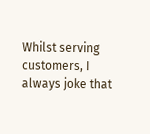Whilst serving customers, I always joke that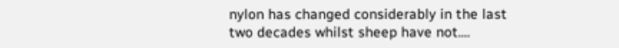nylon has changed considerably in the last two decades whilst sheep have not....